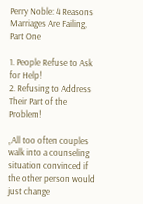Perry Noble: 4 Reasons Marriages Are Failing, Part One

1. People Refuse to Ask for Help!
2. Refusing to Address Their Part of the Problem!

„All too often couples walk into a counseling situation convinced if the other person would just change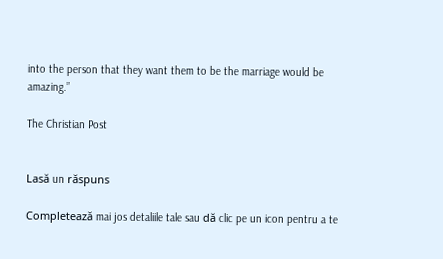into the person that they want them to be the marriage would be amazing.”

The Christian Post


Lasă un răspuns

Completează mai jos detaliile tale sau dă clic pe un icon pentru a te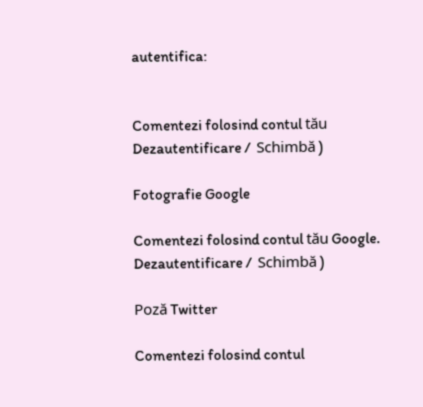autentifica:


Comentezi folosind contul tău Dezautentificare /  Schimbă )

Fotografie Google

Comentezi folosind contul tău Google. Dezautentificare /  Schimbă )

Poză Twitter

Comentezi folosind contul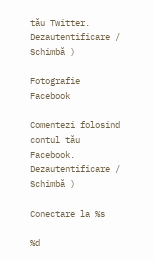tău Twitter. Dezautentificare /  Schimbă )

Fotografie Facebook

Comentezi folosind contul tău Facebook. Dezautentificare /  Schimbă )

Conectare la %s

%d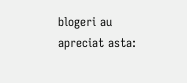blogeri au apreciat asta: